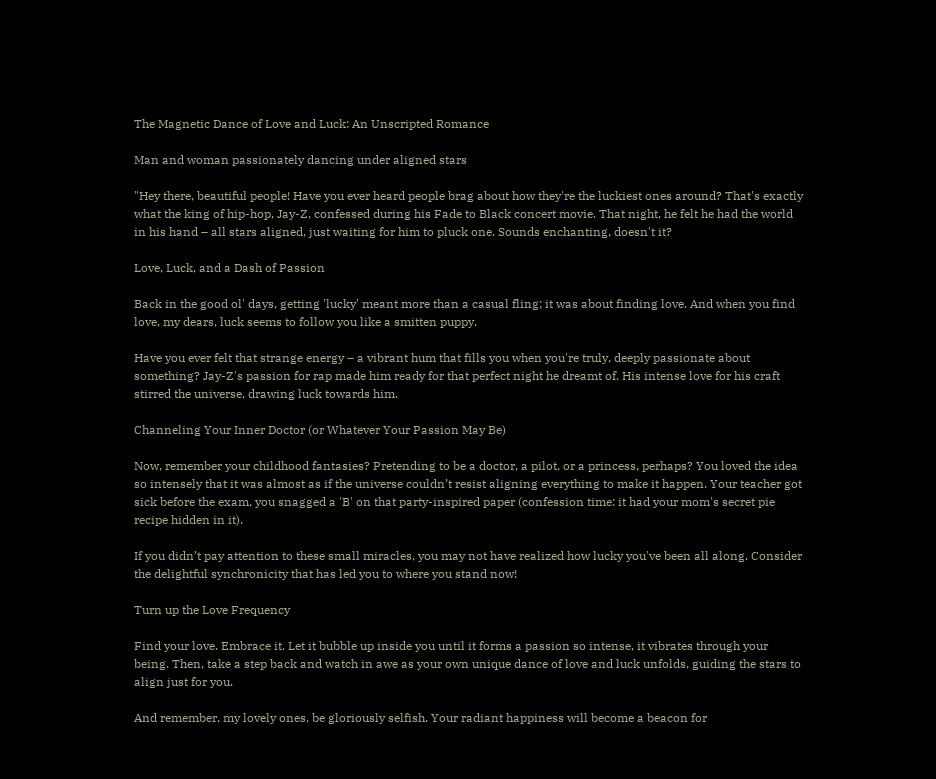The Magnetic Dance of Love and Luck: An Unscripted Romance

Man and woman passionately dancing under aligned stars

"Hey there, beautiful people! Have you ever heard people brag about how they're the luckiest ones around? That's exactly what the king of hip-hop, Jay-Z, confessed during his Fade to Black concert movie. That night, he felt he had the world in his hand – all stars aligned, just waiting for him to pluck one. Sounds enchanting, doesn't it?

Love, Luck, and a Dash of Passion

Back in the good ol' days, getting 'lucky' meant more than a casual fling; it was about finding love. And when you find love, my dears, luck seems to follow you like a smitten puppy.

Have you ever felt that strange energy – a vibrant hum that fills you when you're truly, deeply passionate about something? Jay-Z's passion for rap made him ready for that perfect night he dreamt of. His intense love for his craft stirred the universe, drawing luck towards him.

Channeling Your Inner Doctor (or Whatever Your Passion May Be)

Now, remember your childhood fantasies? Pretending to be a doctor, a pilot, or a princess, perhaps? You loved the idea so intensely that it was almost as if the universe couldn’t resist aligning everything to make it happen. Your teacher got sick before the exam, you snagged a 'B' on that party-inspired paper (confession time: it had your mom's secret pie recipe hidden in it).

If you didn’t pay attention to these small miracles, you may not have realized how lucky you've been all along. Consider the delightful synchronicity that has led you to where you stand now!

Turn up the Love Frequency

Find your love. Embrace it. Let it bubble up inside you until it forms a passion so intense, it vibrates through your being. Then, take a step back and watch in awe as your own unique dance of love and luck unfolds, guiding the stars to align just for you.

And remember, my lovely ones, be gloriously selfish. Your radiant happiness will become a beacon for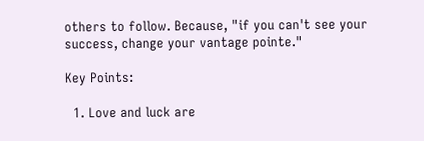others to follow. Because, "if you can't see your success, change your vantage pointe."

Key Points:

  1. Love and luck are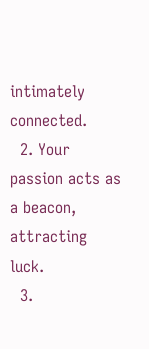intimately connected.
  2. Your passion acts as a beacon, attracting luck.
  3.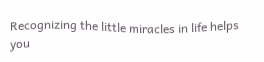Recognizing the little miracles in life helps you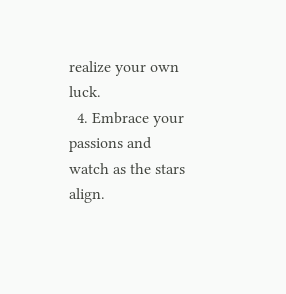realize your own luck.
  4. Embrace your passions and watch as the stars align.